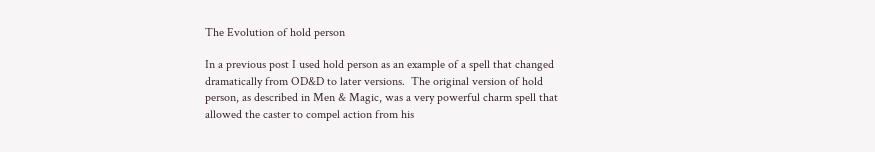The Evolution of hold person

In a previous post I used hold person as an example of a spell that changed dramatically from OD&D to later versions.  The original version of hold person, as described in Men & Magic, was a very powerful charm spell that allowed the caster to compel action from his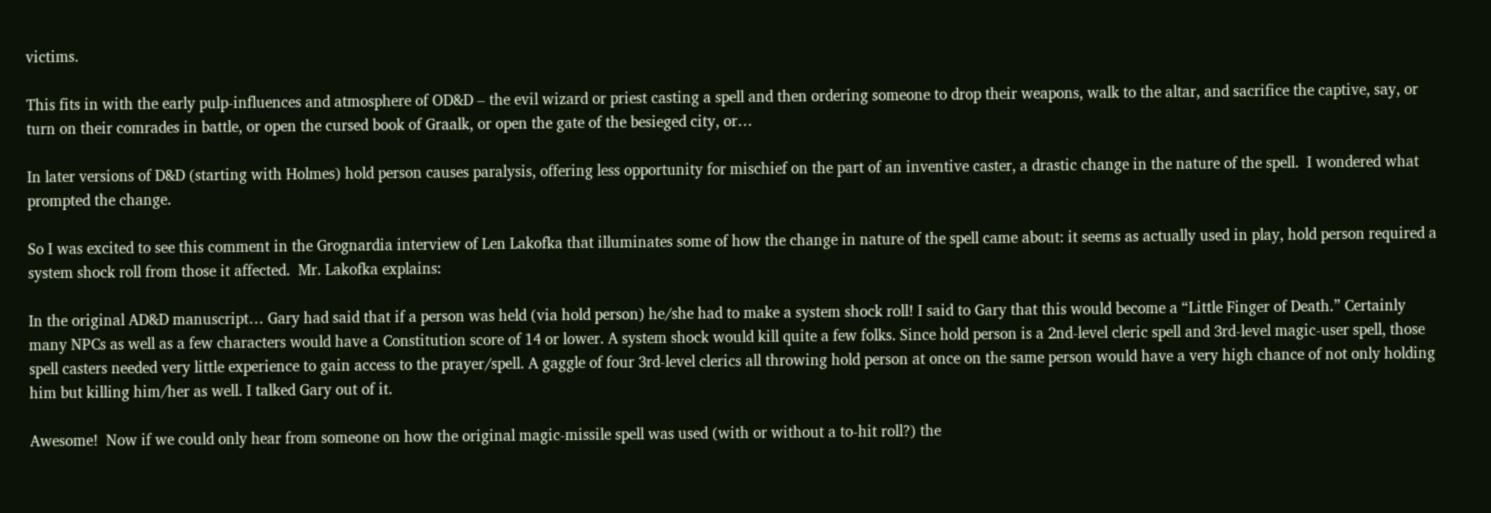victims.

This fits in with the early pulp-influences and atmosphere of OD&D – the evil wizard or priest casting a spell and then ordering someone to drop their weapons, walk to the altar, and sacrifice the captive, say, or turn on their comrades in battle, or open the cursed book of Graalk, or open the gate of the besieged city, or…

In later versions of D&D (starting with Holmes) hold person causes paralysis, offering less opportunity for mischief on the part of an inventive caster, a drastic change in the nature of the spell.  I wondered what prompted the change.

So I was excited to see this comment in the Grognardia interview of Len Lakofka that illuminates some of how the change in nature of the spell came about: it seems as actually used in play, hold person required a system shock roll from those it affected.  Mr. Lakofka explains:

In the original AD&D manuscript… Gary had said that if a person was held (via hold person) he/she had to make a system shock roll! I said to Gary that this would become a “Little Finger of Death.” Certainly many NPCs as well as a few characters would have a Constitution score of 14 or lower. A system shock would kill quite a few folks. Since hold person is a 2nd-level cleric spell and 3rd-level magic-user spell, those spell casters needed very little experience to gain access to the prayer/spell. A gaggle of four 3rd-level clerics all throwing hold person at once on the same person would have a very high chance of not only holding him but killing him/her as well. I talked Gary out of it.

Awesome!  Now if we could only hear from someone on how the original magic-missile spell was used (with or without a to-hit roll?) the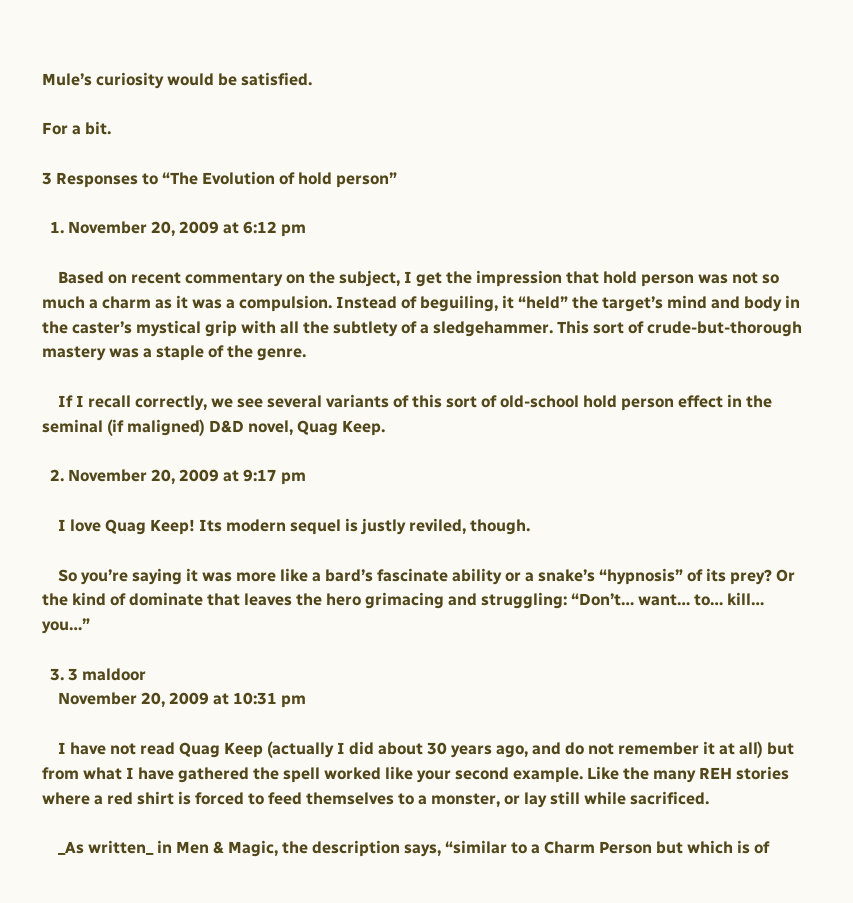Mule’s curiosity would be satisfied.

For a bit.

3 Responses to “The Evolution of hold person”

  1. November 20, 2009 at 6:12 pm

    Based on recent commentary on the subject, I get the impression that hold person was not so much a charm as it was a compulsion. Instead of beguiling, it “held” the target’s mind and body in the caster’s mystical grip with all the subtlety of a sledgehammer. This sort of crude-but-thorough mastery was a staple of the genre.

    If I recall correctly, we see several variants of this sort of old-school hold person effect in the seminal (if maligned) D&D novel, Quag Keep.

  2. November 20, 2009 at 9:17 pm

    I love Quag Keep! Its modern sequel is justly reviled, though.

    So you’re saying it was more like a bard’s fascinate ability or a snake’s “hypnosis” of its prey? Or the kind of dominate that leaves the hero grimacing and struggling: “Don’t… want… to… kill… you…”

  3. 3 maldoor
    November 20, 2009 at 10:31 pm

    I have not read Quag Keep (actually I did about 30 years ago, and do not remember it at all) but from what I have gathered the spell worked like your second example. Like the many REH stories where a red shirt is forced to feed themselves to a monster, or lay still while sacrificed.

    _As written_ in Men & Magic, the description says, “similar to a Charm Person but which is of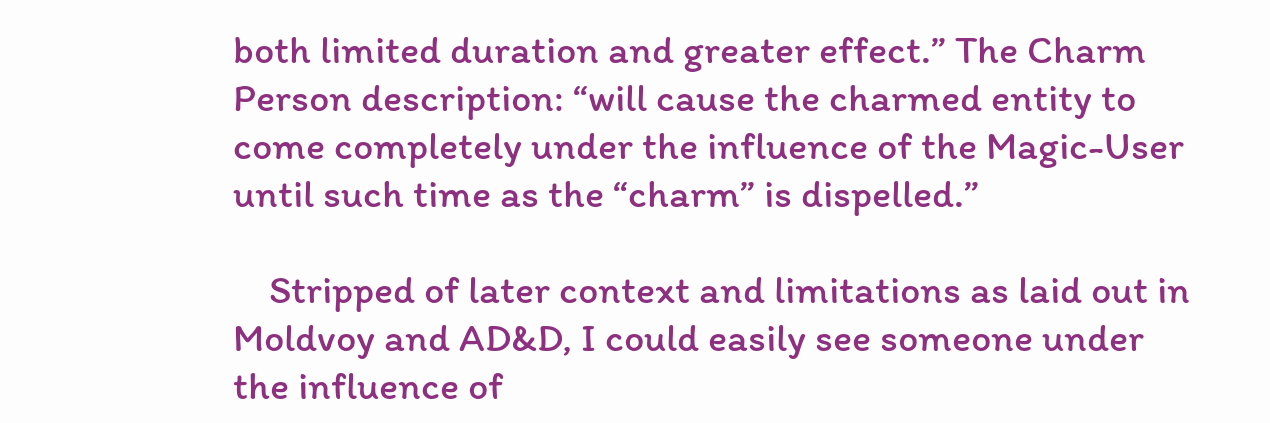both limited duration and greater effect.” The Charm Person description: “will cause the charmed entity to come completely under the influence of the Magic-User until such time as the “charm” is dispelled.”

    Stripped of later context and limitations as laid out in Moldvoy and AD&D, I could easily see someone under the influence of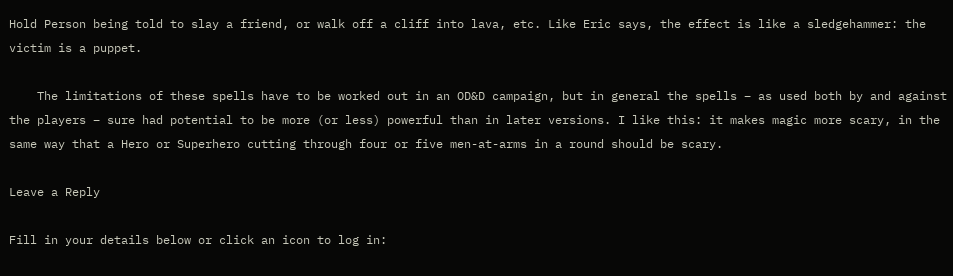Hold Person being told to slay a friend, or walk off a cliff into lava, etc. Like Eric says, the effect is like a sledgehammer: the victim is a puppet.

    The limitations of these spells have to be worked out in an OD&D campaign, but in general the spells – as used both by and against the players – sure had potential to be more (or less) powerful than in later versions. I like this: it makes magic more scary, in the same way that a Hero or Superhero cutting through four or five men-at-arms in a round should be scary.

Leave a Reply

Fill in your details below or click an icon to log in: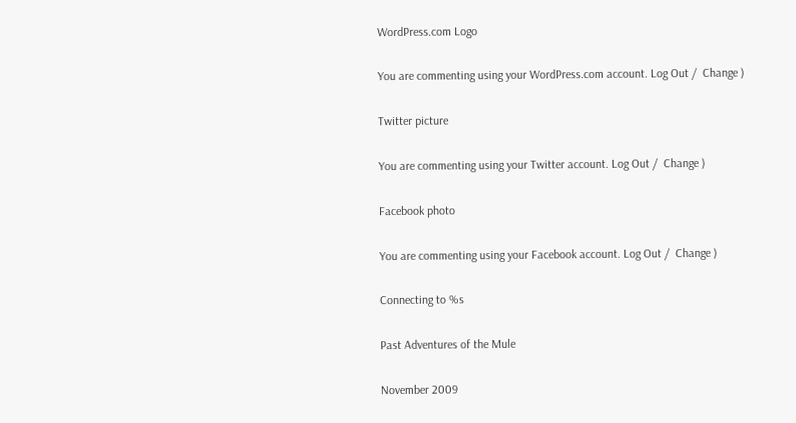WordPress.com Logo

You are commenting using your WordPress.com account. Log Out /  Change )

Twitter picture

You are commenting using your Twitter account. Log Out /  Change )

Facebook photo

You are commenting using your Facebook account. Log Out /  Change )

Connecting to %s

Past Adventures of the Mule

November 2009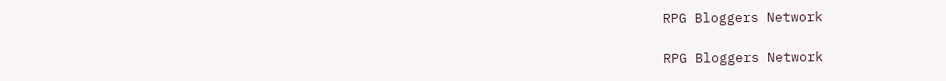RPG Bloggers Network

RPG Bloggers Network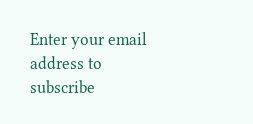Enter your email address to subscribe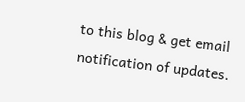to this blog & get email notification of updates.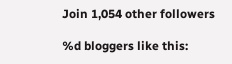Join 1,054 other followers

%d bloggers like this: